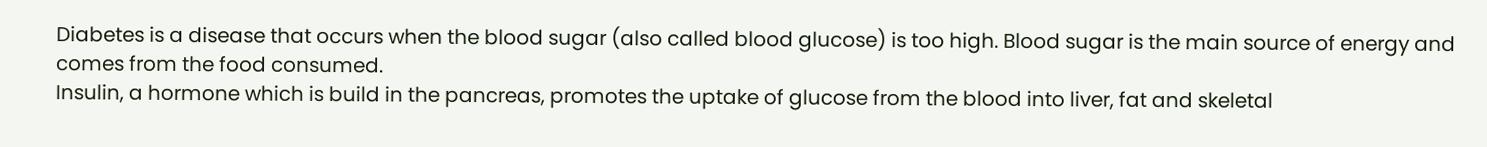Diabetes is a disease that occurs when the blood sugar (also called blood glucose) is too high. Blood sugar is the main source of energy and comes from the food consumed.
Insulin, a hormone which is build in the pancreas, promotes the uptake of glucose from the blood into liver, fat and skeletal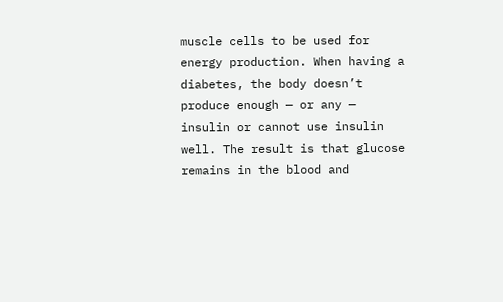muscle cells to be used for energy production. When having a diabetes, the body doesn’t produce enough — or any — insulin or cannot use insulin well. The result is that glucose remains in the blood and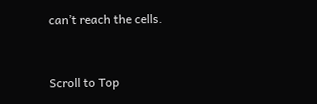can’t reach the cells.


Scroll to Top